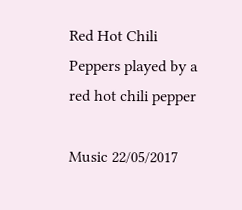Red Hot Chili Peppers played by a red hot chili pepper

Music 22/05/2017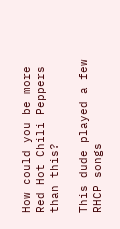How could you be more Red Hot Chili Peppers than this?

This dude played a few RHCP songs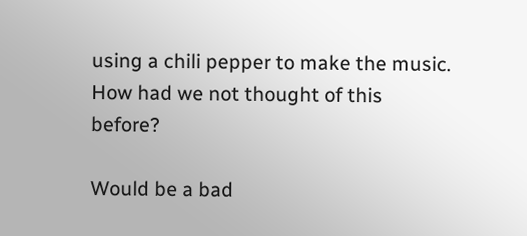using a chili pepper to make the music. How had we not thought of this before?

Would be a bad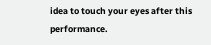idea to touch your eyes after this performance.